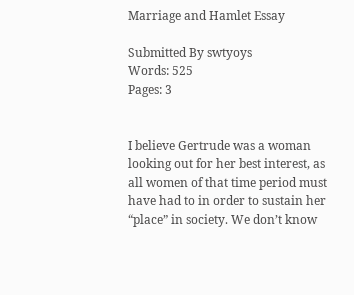Marriage and Hamlet Essay

Submitted By swtyoys
Words: 525
Pages: 3


I believe Gertrude was a woman looking out for her best interest, as all women of that time period must have had to in order to sustain her “place” in society. We don’t know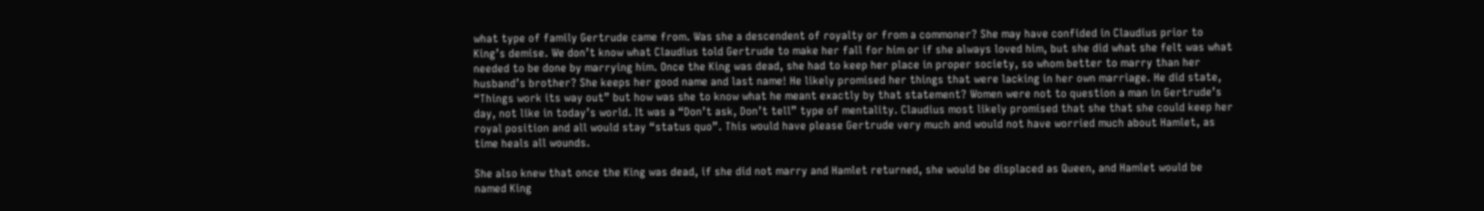what type of family Gertrude came from. Was she a descendent of royalty or from a commoner? She may have confided in Claudius prior to King’s demise. We don’t know what Claudius told Gertrude to make her fall for him or if she always loved him, but she did what she felt was what needed to be done by marrying him. Once the King was dead, she had to keep her place in proper society, so whom better to marry than her husband’s brother? She keeps her good name and last name! He likely promised her things that were lacking in her own marriage. He did state, “Things work its way out” but how was she to know what he meant exactly by that statement? Women were not to question a man in Gertrude’s day, not like in today’s world. It was a “Don’t ask, Don’t tell” type of mentality. Claudius most likely promised that she that she could keep her royal position and all would stay “status quo”. This would have please Gertrude very much and would not have worried much about Hamlet, as time heals all wounds.

She also knew that once the King was dead, if she did not marry and Hamlet returned, she would be displaced as Queen, and Hamlet would be named King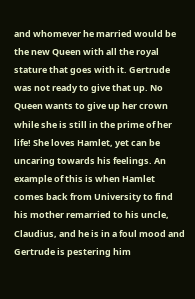and whomever he married would be the new Queen with all the royal stature that goes with it. Gertrude was not ready to give that up. No Queen wants to give up her crown while she is still in the prime of her life! She loves Hamlet, yet can be uncaring towards his feelings. An example of this is when Hamlet comes back from University to find his mother remarried to his uncle, Claudius, and he is in a foul mood and Gertrude is pestering him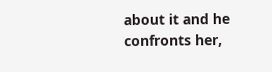about it and he confronts her,